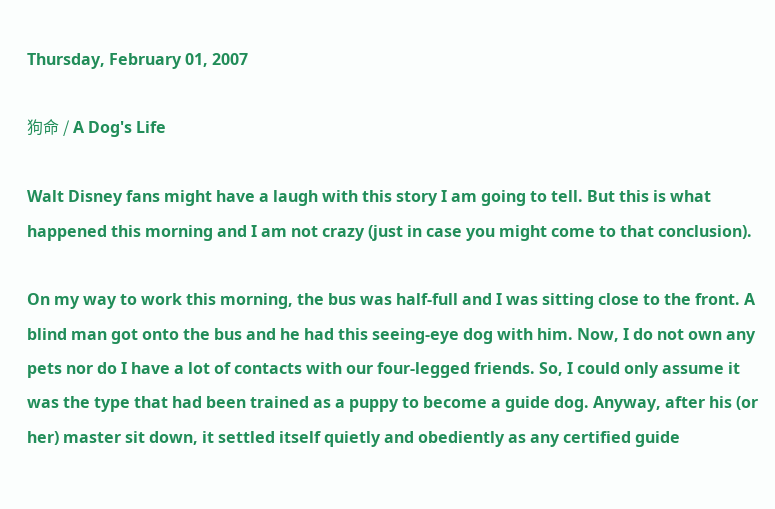Thursday, February 01, 2007

狗命 / A Dog's Life

Walt Disney fans might have a laugh with this story I am going to tell. But this is what happened this morning and I am not crazy (just in case you might come to that conclusion).

On my way to work this morning, the bus was half-full and I was sitting close to the front. A blind man got onto the bus and he had this seeing-eye dog with him. Now, I do not own any pets nor do I have a lot of contacts with our four-legged friends. So, I could only assume it was the type that had been trained as a puppy to become a guide dog. Anyway, after his (or her) master sit down, it settled itself quietly and obediently as any certified guide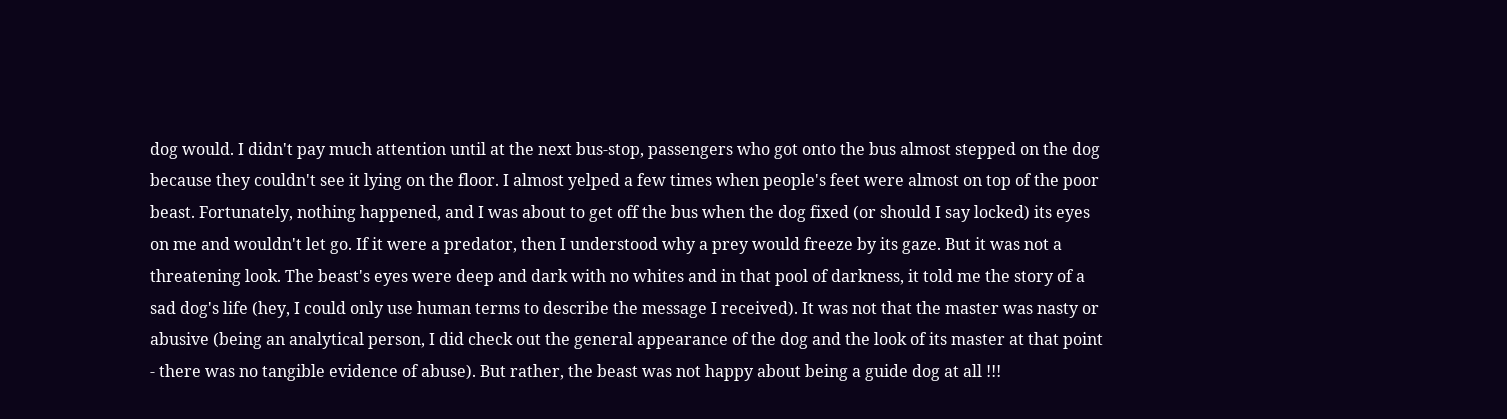dog would. I didn't pay much attention until at the next bus-stop, passengers who got onto the bus almost stepped on the dog because they couldn't see it lying on the floor. I almost yelped a few times when people's feet were almost on top of the poor beast. Fortunately, nothing happened, and I was about to get off the bus when the dog fixed (or should I say locked) its eyes on me and wouldn't let go. If it were a predator, then I understood why a prey would freeze by its gaze. But it was not a threatening look. The beast's eyes were deep and dark with no whites and in that pool of darkness, it told me the story of a sad dog's life (hey, I could only use human terms to describe the message I received). It was not that the master was nasty or abusive (being an analytical person, I did check out the general appearance of the dog and the look of its master at that point - there was no tangible evidence of abuse). But rather, the beast was not happy about being a guide dog at all !!!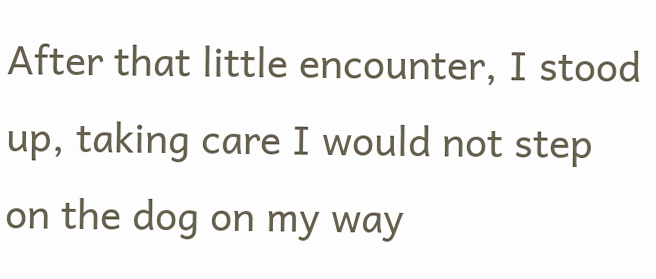After that little encounter, I stood up, taking care I would not step on the dog on my way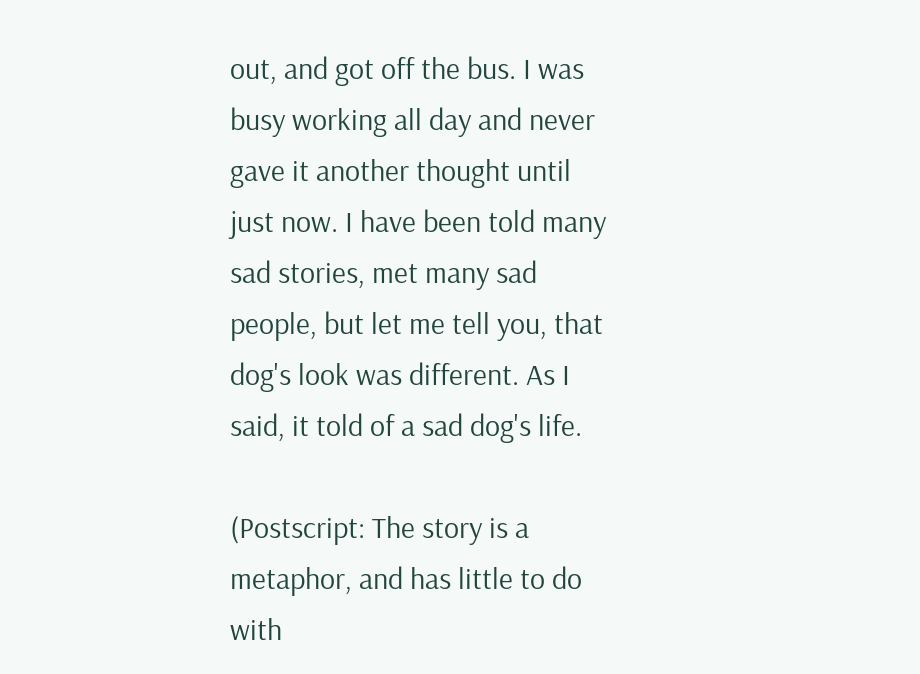out, and got off the bus. I was busy working all day and never gave it another thought until just now. I have been told many sad stories, met many sad people, but let me tell you, that dog's look was different. As I said, it told of a sad dog's life.

(Postscript: The story is a metaphor, and has little to do with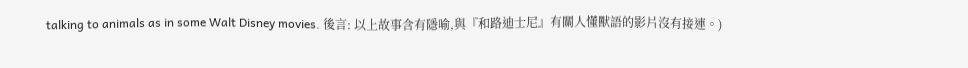talking to animals as in some Walt Disney movies. 後言: 以上故事含有隱喻,與『和路迪士尼』有關人懂獸語的影片沒有接連。)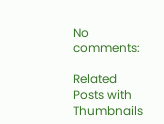No comments:

Related Posts with Thumbnails